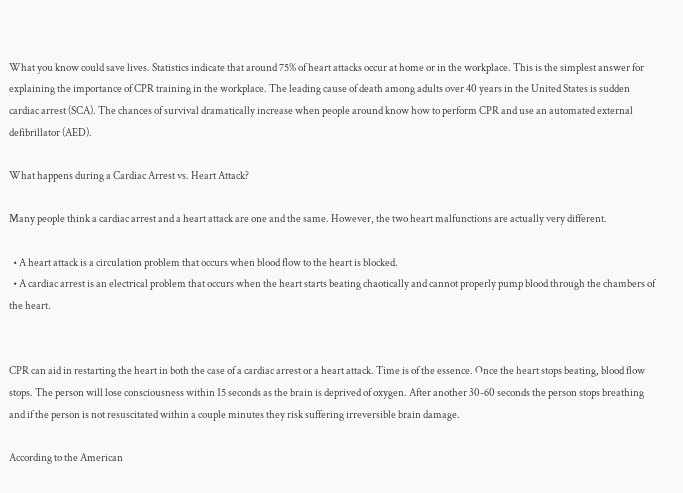What you know could save lives. Statistics indicate that around 75% of heart attacks occur at home or in the workplace. This is the simplest answer for explaining the importance of CPR training in the workplace. The leading cause of death among adults over 40 years in the United States is sudden cardiac arrest (SCA). The chances of survival dramatically increase when people around know how to perform CPR and use an automated external defibrillator (AED).

What happens during a Cardiac Arrest vs. Heart Attack?

Many people think a cardiac arrest and a heart attack are one and the same. However, the two heart malfunctions are actually very different.

  • A heart attack is a circulation problem that occurs when blood flow to the heart is blocked.
  • A cardiac arrest is an electrical problem that occurs when the heart starts beating chaotically and cannot properly pump blood through the chambers of the heart.


CPR can aid in restarting the heart in both the case of a cardiac arrest or a heart attack. Time is of the essence. Once the heart stops beating, blood flow stops. The person will lose consciousness within 15 seconds as the brain is deprived of oxygen. After another 30-60 seconds the person stops breathing and if the person is not resuscitated within a couple minutes they risk suffering irreversible brain damage.

According to the American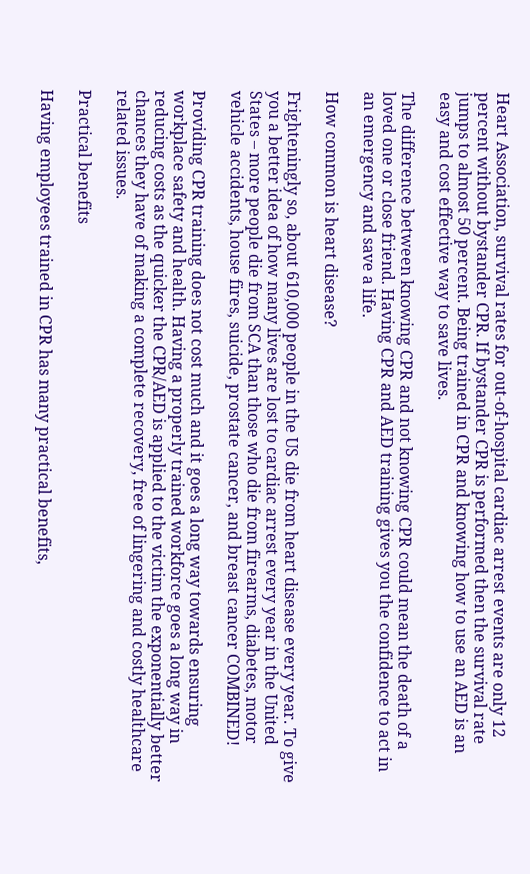Heart Association, survival rates for out-of-hospital cardiac arrest events are only 12 percent without bystander CPR. If bystander CPR is performed then the survival rate jumps to almost 50 percent. Being trained in CPR and knowing how to use an AED is an easy and cost effective way to save lives.

The difference between knowing CPR and not knowing CPR could mean the death of a loved one or close friend. Having CPR and AED training gives you the confidence to act in an emergency and save a life.

How common is heart disease?

Frighteningly so, about 610,000 people in the US die from heart disease every year. To give you a better idea of how many lives are lost to cardiac arrest every year in the United States – more people die from SCA than those who die from firearms, diabetes, motor vehicle accidents, house fires, suicide, prostate cancer, and breast cancer COMBINED!

Providing CPR training does not cost much and it goes a long way towards ensuring workplace safety and health. Having a properly trained workforce goes a long way in reducing costs as the quicker the CPR/AED is applied to the victim the exponentially better chances they have of making a complete recovery, free of lingering and costly healthcare related issues.

Practical benefits

Having employees trained in CPR has many practical benefits,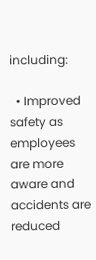including:

  • Improved safety as employees are more aware and accidents are reduced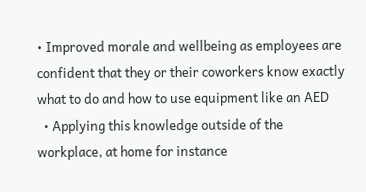• Improved morale and wellbeing as employees are confident that they or their coworkers know exactly what to do and how to use equipment like an AED
  • Applying this knowledge outside of the workplace, at home for instance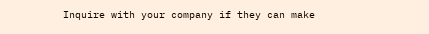Inquire with your company if they can make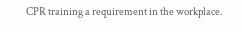CPR training a requirement in the workplace.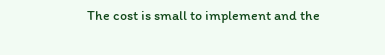The cost is small to implement and the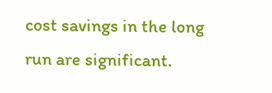cost savings in the long run are significant.